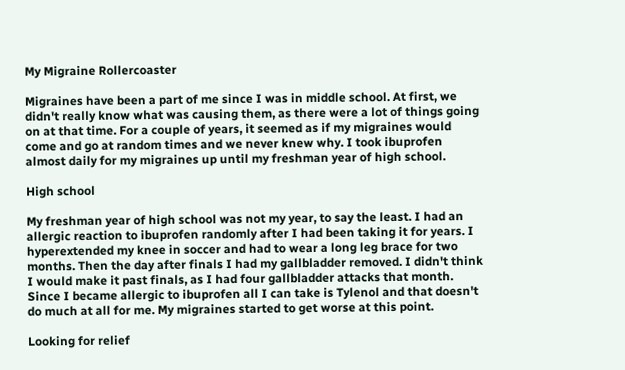My Migraine Rollercoaster

Migraines have been a part of me since I was in middle school. At first, we didn't really know what was causing them, as there were a lot of things going on at that time. For a couple of years, it seemed as if my migraines would come and go at random times and we never knew why. I took ibuprofen almost daily for my migraines up until my freshman year of high school.

High school

My freshman year of high school was not my year, to say the least. I had an allergic reaction to ibuprofen randomly after I had been taking it for years. I hyperextended my knee in soccer and had to wear a long leg brace for two months. Then the day after finals I had my gallbladder removed. I didn't think I would make it past finals, as I had four gallbladder attacks that month. Since I became allergic to ibuprofen all I can take is Tylenol and that doesn't do much at all for me. My migraines started to get worse at this point.

Looking for relief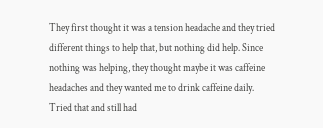They first thought it was a tension headache and they tried different things to help that, but nothing did help. Since nothing was helping, they thought maybe it was caffeine headaches and they wanted me to drink caffeine daily. Tried that and still had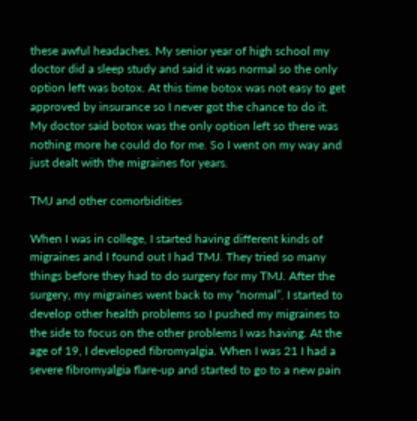these awful headaches. My senior year of high school my doctor did a sleep study and said it was normal so the only option left was botox. At this time botox was not easy to get approved by insurance so I never got the chance to do it. My doctor said botox was the only option left so there was nothing more he could do for me. So I went on my way and just dealt with the migraines for years.

TMJ and other comorbidities

When I was in college, I started having different kinds of migraines and I found out I had TMJ. They tried so many things before they had to do surgery for my TMJ. After the surgery, my migraines went back to my “normal”. I started to develop other health problems so I pushed my migraines to the side to focus on the other problems I was having. At the age of 19, I developed fibromyalgia. When I was 21 I had a severe fibromyalgia flare-up and started to go to a new pain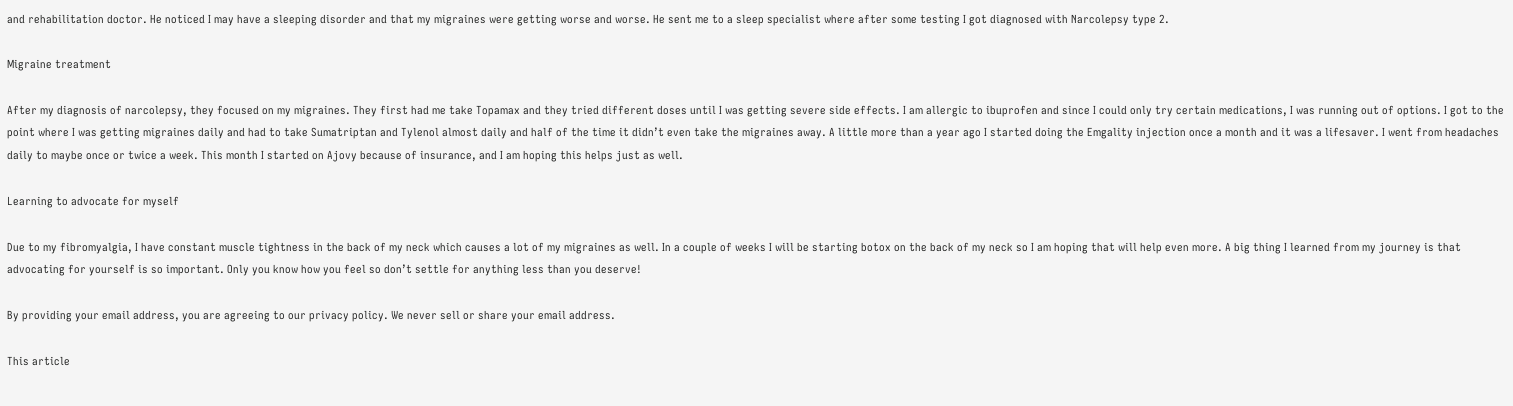and rehabilitation doctor. He noticed I may have a sleeping disorder and that my migraines were getting worse and worse. He sent me to a sleep specialist where after some testing I got diagnosed with Narcolepsy type 2.

Migraine treatment

After my diagnosis of narcolepsy, they focused on my migraines. They first had me take Topamax and they tried different doses until I was getting severe side effects. I am allergic to ibuprofen and since I could only try certain medications, I was running out of options. I got to the point where I was getting migraines daily and had to take Sumatriptan and Tylenol almost daily and half of the time it didn’t even take the migraines away. A little more than a year ago I started doing the Emgality injection once a month and it was a lifesaver. I went from headaches daily to maybe once or twice a week. This month I started on Ajovy because of insurance, and I am hoping this helps just as well.

Learning to advocate for myself

Due to my fibromyalgia, I have constant muscle tightness in the back of my neck which causes a lot of my migraines as well. In a couple of weeks I will be starting botox on the back of my neck so I am hoping that will help even more. A big thing I learned from my journey is that advocating for yourself is so important. Only you know how you feel so don’t settle for anything less than you deserve!

By providing your email address, you are agreeing to our privacy policy. We never sell or share your email address.

This article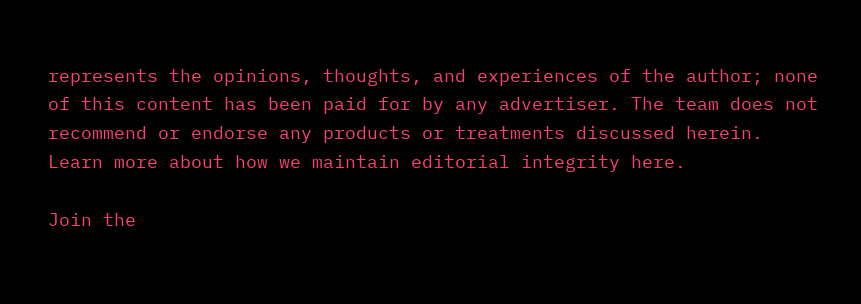represents the opinions, thoughts, and experiences of the author; none of this content has been paid for by any advertiser. The team does not recommend or endorse any products or treatments discussed herein. Learn more about how we maintain editorial integrity here.

Join the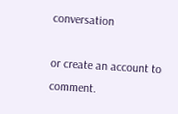conversation

or create an account to comment.